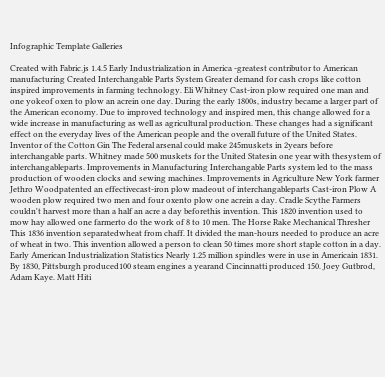Infographic Template Galleries

Created with Fabric.js 1.4.5 Early Industrialization in America -greatest contributor to American manufacturing Created Interchangable Parts System Greater demand for cash crops like cotton inspired improvements in farming technology. Eli Whitney Cast-iron plow required one man and one yokeof oxen to plow an acrein one day. During the early 1800s, industry became a larger part of the American economy. Due to improved technology and inspired men, this change allowed for a wide increase in manufacturing as well as agricultural production. These changes had a significant effect on the everyday lives of the American people and the overall future of the United States. Inventor of the Cotton Gin The Federal arsenal could make 245muskets in 2years before interchangable parts. Whitney made 500 muskets for the United Statesin one year with thesystem of interchangableparts. Improvements in Manufacturing Interchangable Parts system led to the mass production of wooden clocks and sewing machines. Improvements in Agriculture New York farmer Jethro Woodpatented an effectivecast-iron plow madeout of interchangableparts Cast-iron Plow A wooden plow required two men and four oxento plow one acrein a day. Cradle Scythe Farmers couldn't harvest more than a half an acre a day beforethis invention. This 1820 invention used to mow hay allowed one farmerto do the work of 8 to 10 men. The Horse Rake Mechanical Thresher This 1836 invention separatedwheat from chaff. It divided the man-hours needed to produce an acre of wheat in two. This invention allowed a person to clean 50 times more short staple cotton in a day. Early American Industrialization Statistics Nearly 1.25 million spindles were in use in Americain 1831. By 1830, Pittsburgh produced100 steam engines a yearand Cincinnatti produced 150. Joey Gutbrod, Adam Kaye. Matt Hiti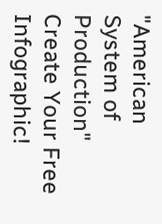"American System of Production"
Create Your Free Infographic!